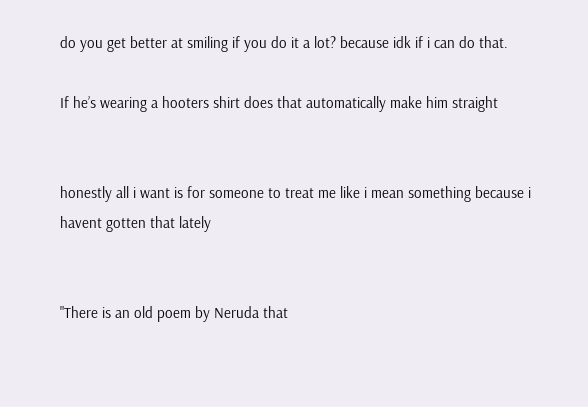do you get better at smiling if you do it a lot? because idk if i can do that.

If he’s wearing a hooters shirt does that automatically make him straight


honestly all i want is for someone to treat me like i mean something because i havent gotten that lately


"There is an old poem by Neruda that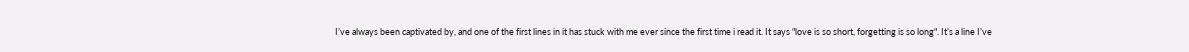I’ve always been captivated by, and one of the first lines in it has stuck with me ever since the first time i read it. It says "love is so short, forgetting is so long". It’s a line I’ve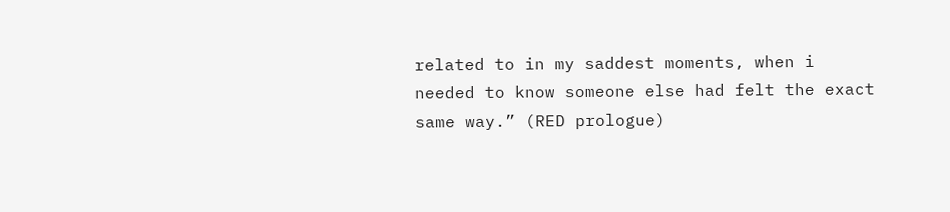related to in my saddest moments, when i needed to know someone else had felt the exact same way.” (RED prologue)